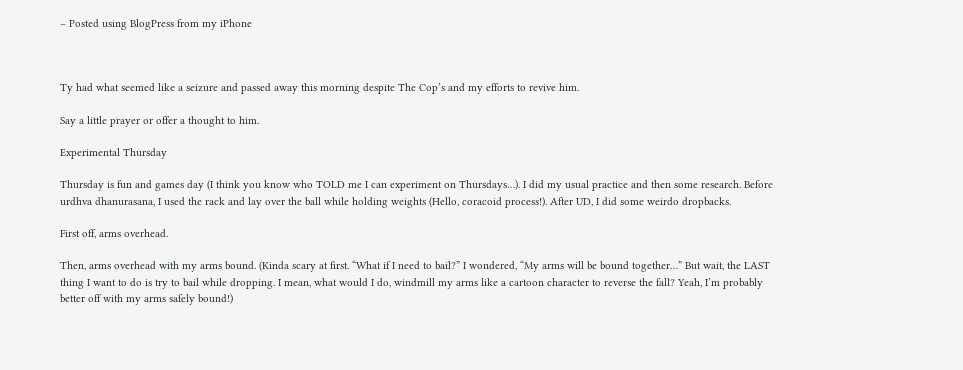– Posted using BlogPress from my iPhone



Ty had what seemed like a seizure and passed away this morning despite The Cop’s and my efforts to revive him.

Say a little prayer or offer a thought to him.

Experimental Thursday

Thursday is fun and games day (I think you know who TOLD me I can experiment on Thursdays…). I did my usual practice and then some research. Before urdhva dhanurasana, I used the rack and lay over the ball while holding weights (Hello, coracoid process!). After UD, I did some weirdo dropbacks.

First off, arms overhead.

Then, arms overhead with my arms bound. (Kinda scary at first. “What if I need to bail?” I wondered, “My arms will be bound together…” But wait, the LAST thing I want to do is try to bail while dropping. I mean, what would I do, windmill my arms like a cartoon character to reverse the fall? Yeah, I’m probably better off with my arms safely bound!)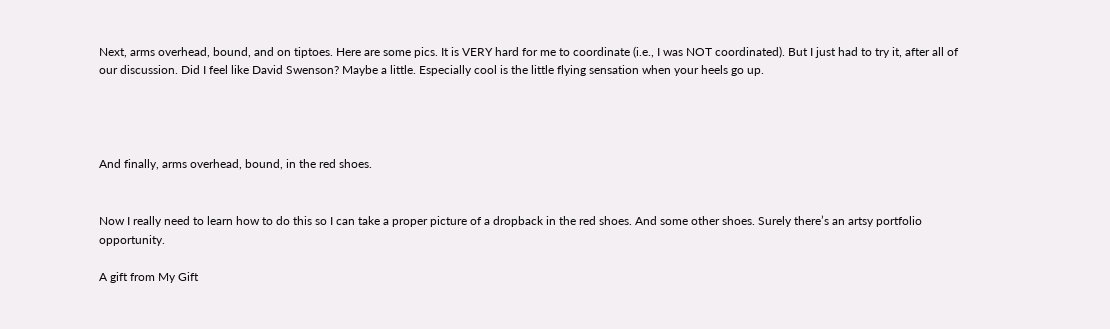Next, arms overhead, bound, and on tiptoes. Here are some pics. It is VERY hard for me to coordinate (i.e., I was NOT coordinated). But I just had to try it, after all of our discussion. Did I feel like David Swenson? Maybe a little. Especially cool is the little flying sensation when your heels go up.




And finally, arms overhead, bound, in the red shoes.


Now I really need to learn how to do this so I can take a proper picture of a dropback in the red shoes. And some other shoes. Surely there’s an artsy portfolio opportunity.

A gift from My Gift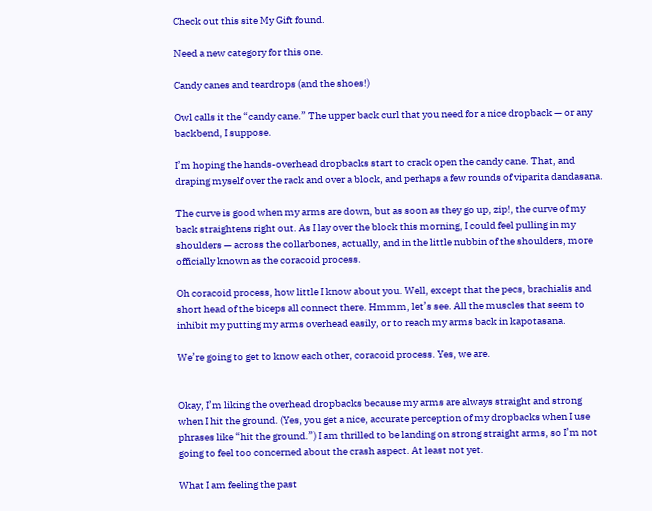Check out this site My Gift found.

Need a new category for this one.

Candy canes and teardrops (and the shoes!)

Owl calls it the “candy cane.” The upper back curl that you need for a nice dropback — or any backbend, I suppose.

I’m hoping the hands-overhead dropbacks start to crack open the candy cane. That, and draping myself over the rack and over a block, and perhaps a few rounds of viparita dandasana.

The curve is good when my arms are down, but as soon as they go up, zip!, the curve of my back straightens right out. As I lay over the block this morning, I could feel pulling in my shoulders — across the collarbones, actually, and in the little nubbin of the shoulders, more officially known as the coracoid process.

Oh coracoid process, how little I know about you. Well, except that the pecs, brachialis and short head of the biceps all connect there. Hmmm, let’s see. All the muscles that seem to inhibit my putting my arms overhead easily, or to reach my arms back in kapotasana.

We’re going to get to know each other, coracoid process. Yes, we are.


Okay, I’m liking the overhead dropbacks because my arms are always straight and strong when I hit the ground. (Yes, you get a nice, accurate perception of my dropbacks when I use phrases like “hit the ground.”) I am thrilled to be landing on strong straight arms, so I’m not going to feel too concerned about the crash aspect. At least not yet.

What I am feeling the past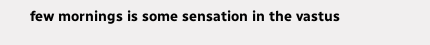few mornings is some sensation in the vastus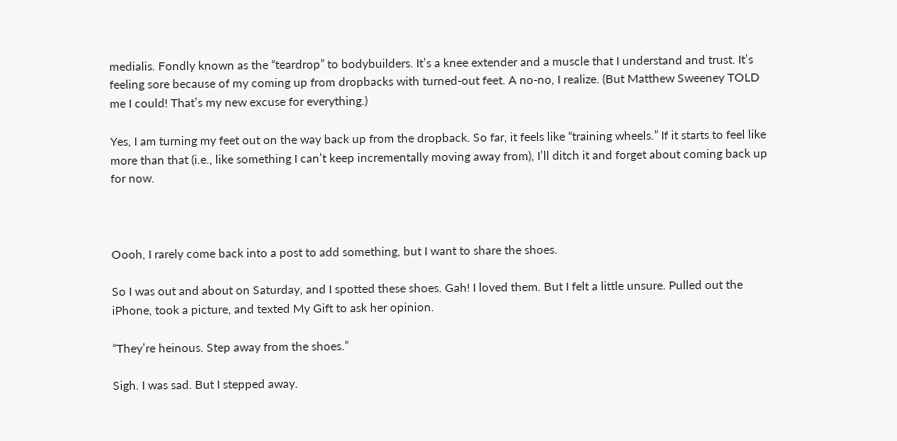medialis. Fondly known as the “teardrop” to bodybuilders. It’s a knee extender and a muscle that I understand and trust. It’s feeling sore because of my coming up from dropbacks with turned-out feet. A no-no, I realize. (But Matthew Sweeney TOLD me I could! That’s my new excuse for everything.)

Yes, I am turning my feet out on the way back up from the dropback. So far, it feels like “training wheels.” If it starts to feel like more than that (i.e., like something I can’t keep incrementally moving away from), I’ll ditch it and forget about coming back up for now.



Oooh, I rarely come back into a post to add something, but I want to share the shoes.

So I was out and about on Saturday, and I spotted these shoes. Gah! I loved them. But I felt a little unsure. Pulled out the iPhone, took a picture, and texted My Gift to ask her opinion.

“They’re heinous. Step away from the shoes.”

Sigh. I was sad. But I stepped away.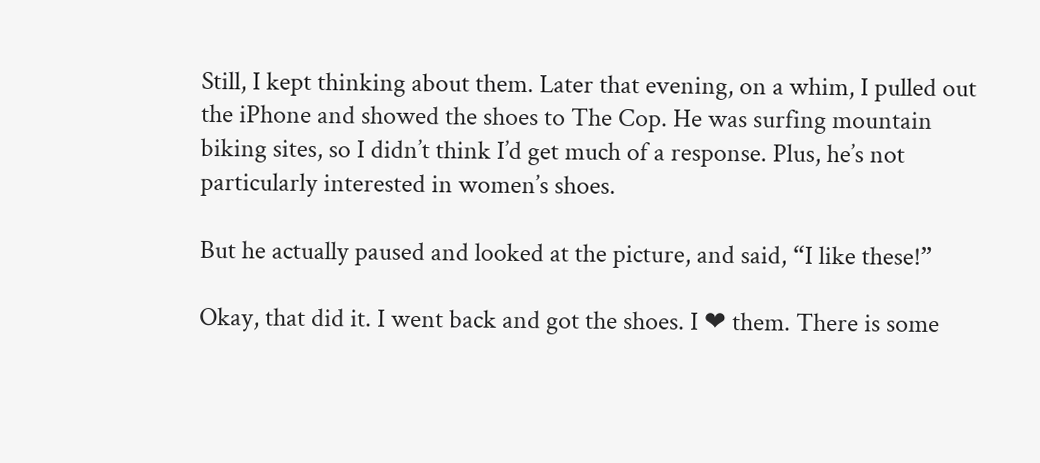Still, I kept thinking about them. Later that evening, on a whim, I pulled out the iPhone and showed the shoes to The Cop. He was surfing mountain biking sites, so I didn’t think I’d get much of a response. Plus, he’s not particularly interested in women’s shoes.

But he actually paused and looked at the picture, and said, “I like these!”

Okay, that did it. I went back and got the shoes. I ❤ them. There is some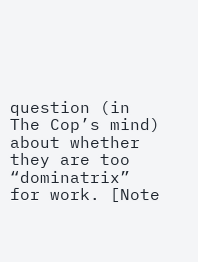question (in The Cop’s mind) about whether they are too “dominatrix” for work. [Note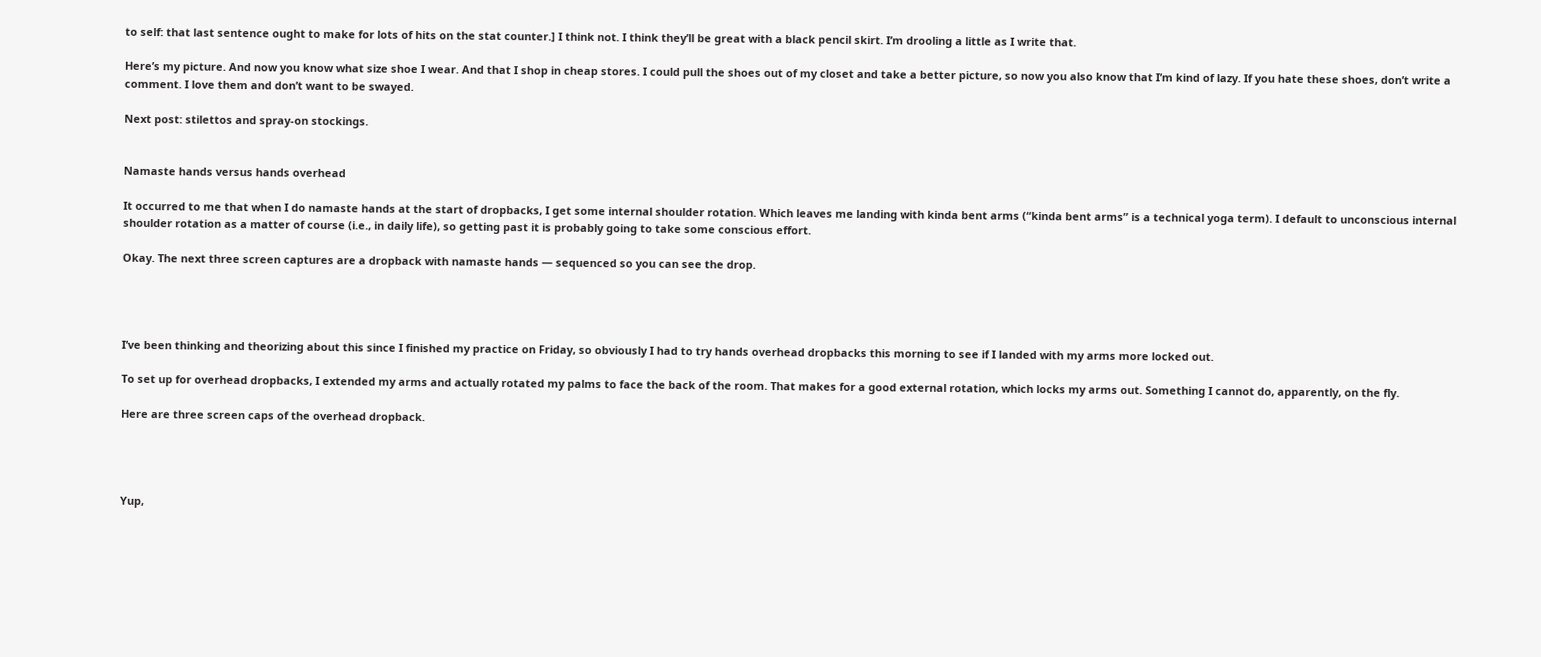to self: that last sentence ought to make for lots of hits on the stat counter.] I think not. I think they’ll be great with a black pencil skirt. I’m drooling a little as I write that.

Here’s my picture. And now you know what size shoe I wear. And that I shop in cheap stores. I could pull the shoes out of my closet and take a better picture, so now you also know that I’m kind of lazy. If you hate these shoes, don’t write a comment. I love them and don’t want to be swayed.

Next post: stilettos and spray-on stockings.


Namaste hands versus hands overhead

It occurred to me that when I do namaste hands at the start of dropbacks, I get some internal shoulder rotation. Which leaves me landing with kinda bent arms (“kinda bent arms” is a technical yoga term). I default to unconscious internal shoulder rotation as a matter of course (i.e., in daily life), so getting past it is probably going to take some conscious effort.

Okay. The next three screen captures are a dropback with namaste hands — sequenced so you can see the drop.




I’ve been thinking and theorizing about this since I finished my practice on Friday, so obviously I had to try hands overhead dropbacks this morning to see if I landed with my arms more locked out.

To set up for overhead dropbacks, I extended my arms and actually rotated my palms to face the back of the room. That makes for a good external rotation, which locks my arms out. Something I cannot do, apparently, on the fly.

Here are three screen caps of the overhead dropback.




Yup,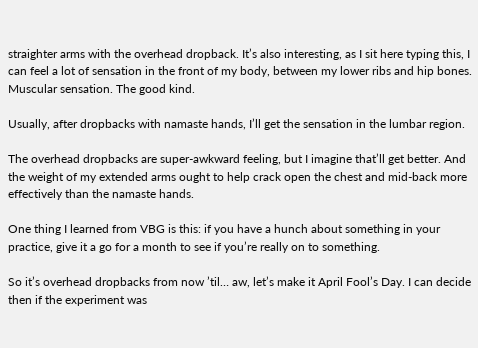straighter arms with the overhead dropback. It’s also interesting, as I sit here typing this, I can feel a lot of sensation in the front of my body, between my lower ribs and hip bones. Muscular sensation. The good kind.

Usually, after dropbacks with namaste hands, I’ll get the sensation in the lumbar region.

The overhead dropbacks are super-awkward feeling, but I imagine that’ll get better. And the weight of my extended arms ought to help crack open the chest and mid-back more effectively than the namaste hands.

One thing I learned from VBG is this: if you have a hunch about something in your practice, give it a go for a month to see if you’re really on to something.

So it’s overhead dropbacks from now ’til… aw, let’s make it April Fool’s Day. I can decide then if the experiment was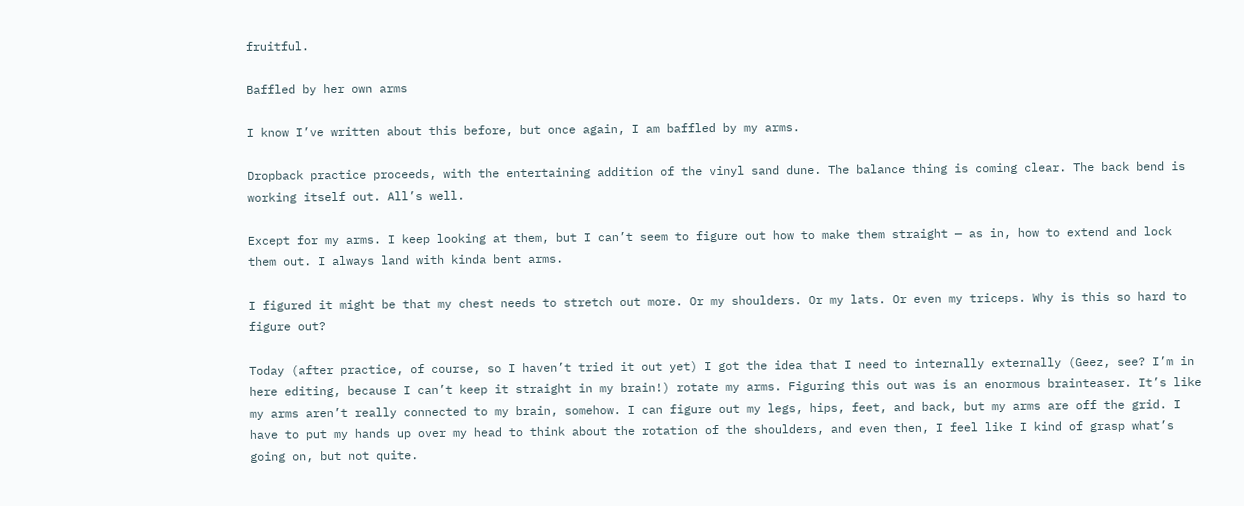fruitful.

Baffled by her own arms

I know I’ve written about this before, but once again, I am baffled by my arms.

Dropback practice proceeds, with the entertaining addition of the vinyl sand dune. The balance thing is coming clear. The back bend is working itself out. All’s well.

Except for my arms. I keep looking at them, but I can’t seem to figure out how to make them straight — as in, how to extend and lock them out. I always land with kinda bent arms.

I figured it might be that my chest needs to stretch out more. Or my shoulders. Or my lats. Or even my triceps. Why is this so hard to figure out?

Today (after practice, of course, so I haven’t tried it out yet) I got the idea that I need to internally externally (Geez, see? I’m in here editing, because I can’t keep it straight in my brain!) rotate my arms. Figuring this out was is an enormous brainteaser. It’s like my arms aren’t really connected to my brain, somehow. I can figure out my legs, hips, feet, and back, but my arms are off the grid. I have to put my hands up over my head to think about the rotation of the shoulders, and even then, I feel like I kind of grasp what’s going on, but not quite.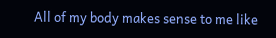All of my body makes sense to me like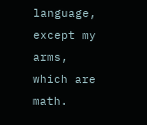language, except my arms, which are math.